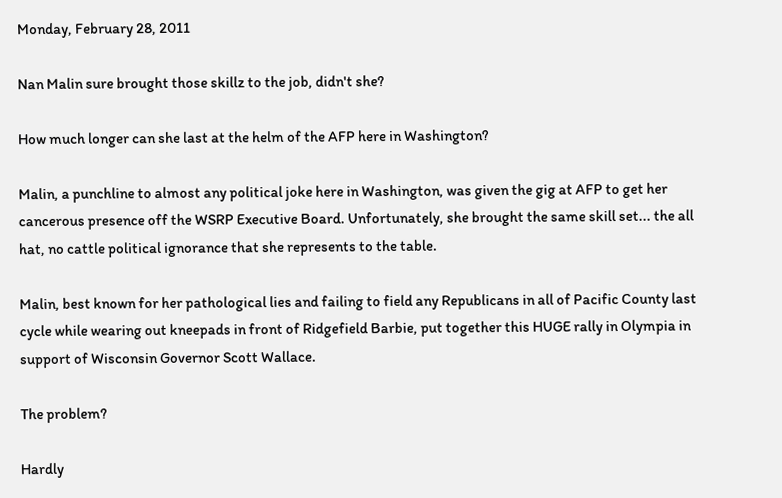Monday, February 28, 2011

Nan Malin sure brought those skillz to the job, didn't she?

How much longer can she last at the helm of the AFP here in Washington?

Malin, a punchline to almost any political joke here in Washington, was given the gig at AFP to get her cancerous presence off the WSRP Executive Board. Unfortunately, she brought the same skill set... the all hat, no cattle political ignorance that she represents to the table.

Malin, best known for her pathological lies and failing to field any Republicans in all of Pacific County last cycle while wearing out kneepads in front of Ridgefield Barbie, put together this HUGE rally in Olympia in support of Wisconsin Governor Scott Wallace.

The problem?

Hardly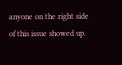anyone on the right side of this issue showed up.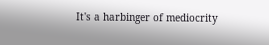It's a harbinger of mediocrity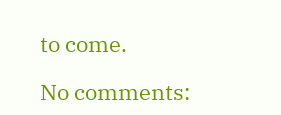to come.

No comments: